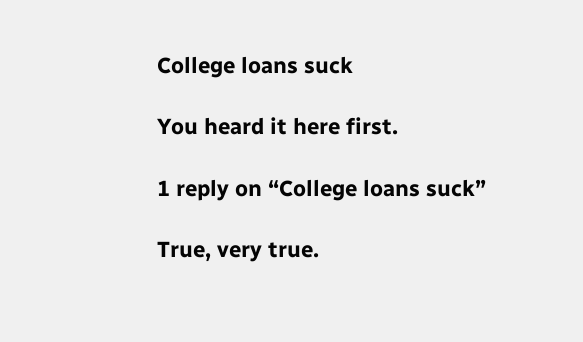College loans suck

You heard it here first.

1 reply on “College loans suck”

True, very true.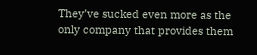They’ve sucked even more as the only company that provides them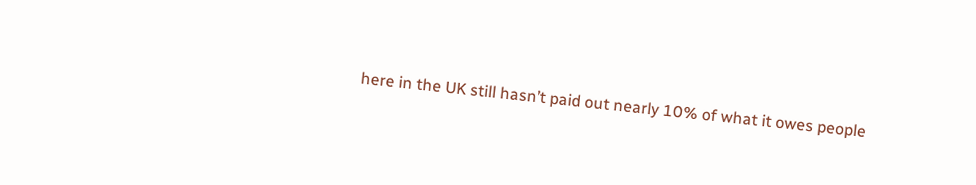here in the UK still hasn’t paid out nearly 10% of what it owes people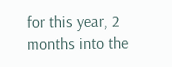for this year, 2 months into the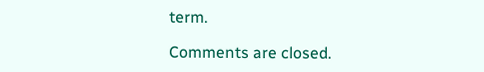term.

Comments are closed.